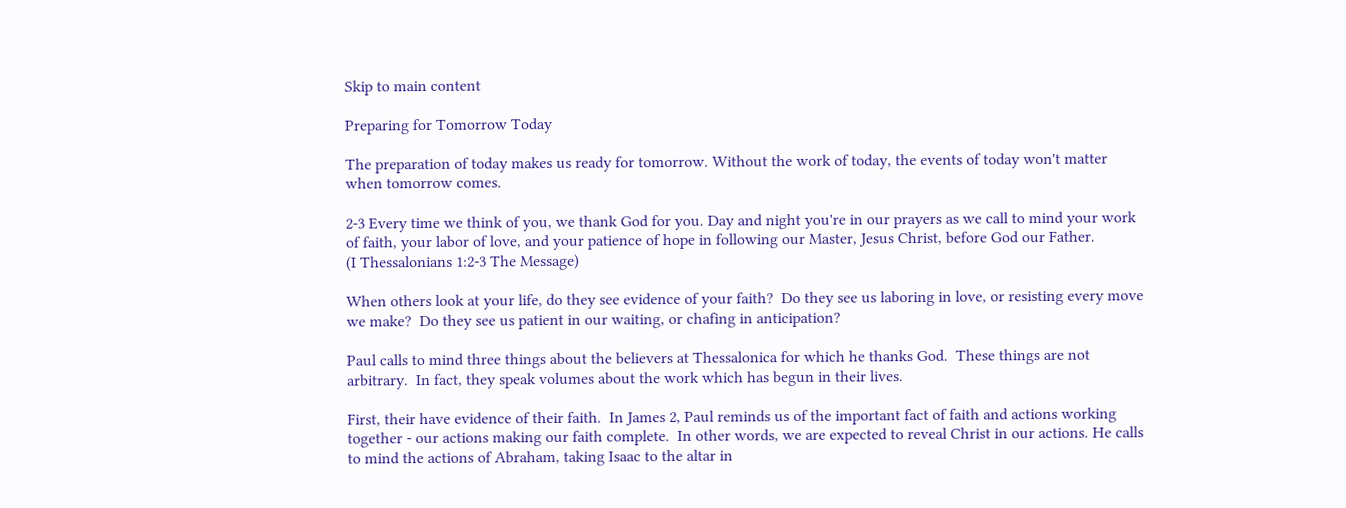Skip to main content

Preparing for Tomorrow Today

The preparation of today makes us ready for tomorrow. Without the work of today, the events of today won't matter when tomorrow comes.

2-3 Every time we think of you, we thank God for you. Day and night you're in our prayers as we call to mind your work of faith, your labor of love, and your patience of hope in following our Master, Jesus Christ, before God our Father.
(I Thessalonians 1:2-3 The Message)

When others look at your life, do they see evidence of your faith?  Do they see us laboring in love, or resisting every move we make?  Do they see us patient in our waiting, or chafing in anticipation?

Paul calls to mind three things about the believers at Thessalonica for which he thanks God.  These things are not arbitrary.  In fact, they speak volumes about the work which has begun in their lives.

First, their have evidence of their faith.  In James 2, Paul reminds us of the important fact of faith and actions working together - our actions making our faith complete.  In other words, we are expected to reveal Christ in our actions. He calls to mind the actions of Abraham, taking Isaac to the altar in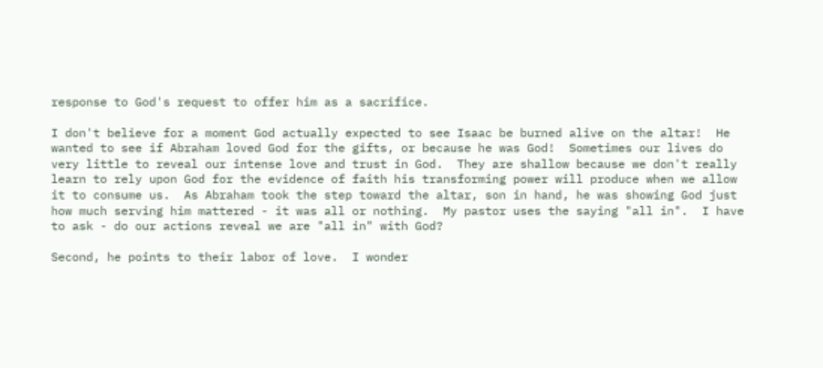response to God's request to offer him as a sacrifice.

I don't believe for a moment God actually expected to see Isaac be burned alive on the altar!  He wanted to see if Abraham loved God for the gifts, or because he was God!  Sometimes our lives do very little to reveal our intense love and trust in God.  They are shallow because we don't really learn to rely upon God for the evidence of faith his transforming power will produce when we allow it to consume us.  As Abraham took the step toward the altar, son in hand, he was showing God just how much serving him mattered - it was all or nothing.  My pastor uses the saying "all in".  I have to ask - do our actions reveal we are "all in" with God?

Second, he points to their labor of love.  I wonder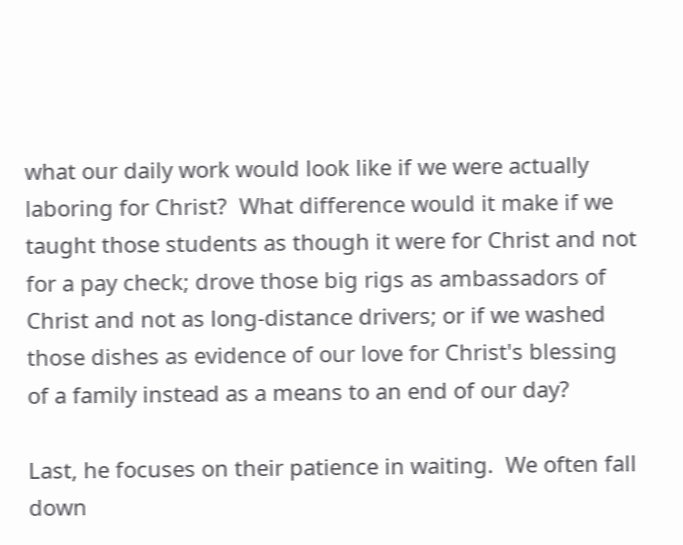what our daily work would look like if we were actually laboring for Christ?  What difference would it make if we taught those students as though it were for Christ and not for a pay check; drove those big rigs as ambassadors of Christ and not as long-distance drivers; or if we washed those dishes as evidence of our love for Christ's blessing of a family instead as a means to an end of our day?

Last, he focuses on their patience in waiting.  We often fall down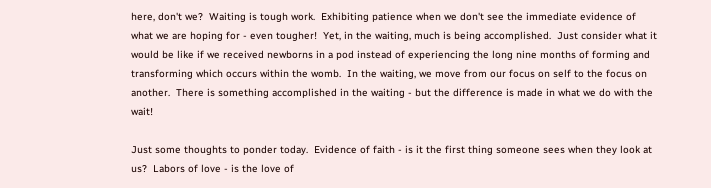here, don't we?  Waiting is tough work.  Exhibiting patience when we don't see the immediate evidence of what we are hoping for - even tougher!  Yet, in the waiting, much is being accomplished.  Just consider what it would be like if we received newborns in a pod instead of experiencing the long nine months of forming and transforming which occurs within the womb.  In the waiting, we move from our focus on self to the focus on another.  There is something accomplished in the waiting - but the difference is made in what we do with the wait!

Just some thoughts to ponder today.  Evidence of faith - is it the first thing someone sees when they look at us?  Labors of love - is the love of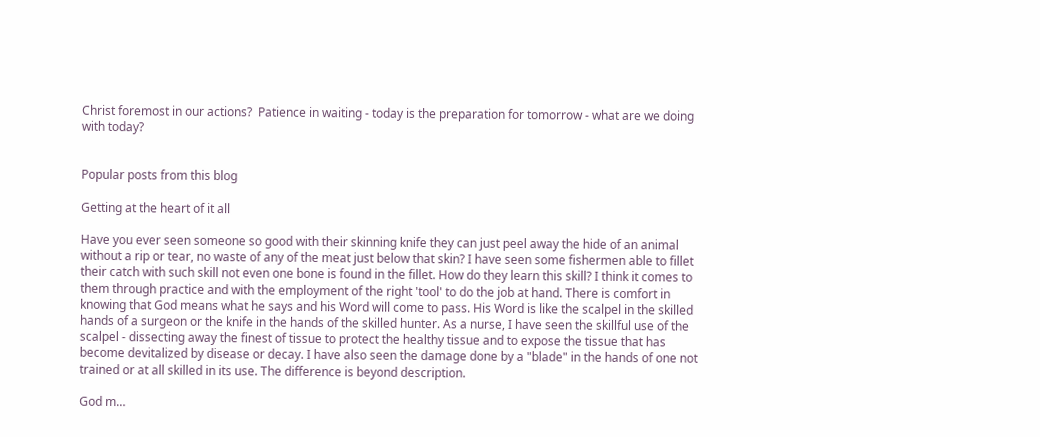Christ foremost in our actions?  Patience in waiting - today is the preparation for tomorrow - what are we doing with today?


Popular posts from this blog

Getting at the heart of it all

Have you ever seen someone so good with their skinning knife they can just peel away the hide of an animal without a rip or tear, no waste of any of the meat just below that skin? I have seen some fishermen able to fillet their catch with such skill not even one bone is found in the fillet. How do they learn this skill? I think it comes to them through practice and with the employment of the right 'tool' to do the job at hand. There is comfort in knowing that God means what he says and his Word will come to pass. His Word is like the scalpel in the skilled hands of a surgeon or the knife in the hands of the skilled hunter. As a nurse, I have seen the skillful use of the scalpel - dissecting away the finest of tissue to protect the healthy tissue and to expose the tissue that has become devitalized by disease or decay. I have also seen the damage done by a "blade" in the hands of one not trained or at all skilled in its use. The difference is beyond description.

God m…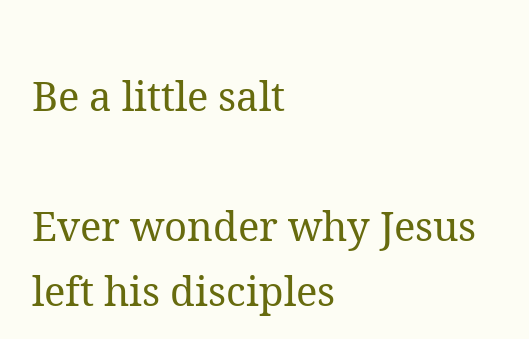Be a little salt

Ever wonder why Jesus left his disciples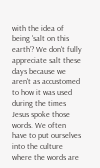with the idea of being 'salt on this earth'? We don't fully appreciate salt these days because we aren't as accustomed to how it was used during the times Jesus spoke those words. We often have to put ourselves into the culture where the words are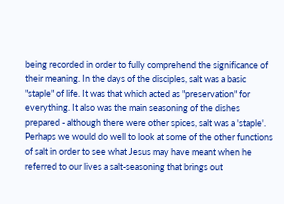being recorded in order to fully comprehend the significance of their meaning. In the days of the disciples, salt was a basic "staple" of life. It was that which acted as "preservation" for everything. It also was the main seasoning of the dishes prepared - although there were other spices, salt was a 'staple'. Perhaps we would do well to look at some of the other functions of salt in order to see what Jesus may have meant when he referred to our lives a salt-seasoning that brings out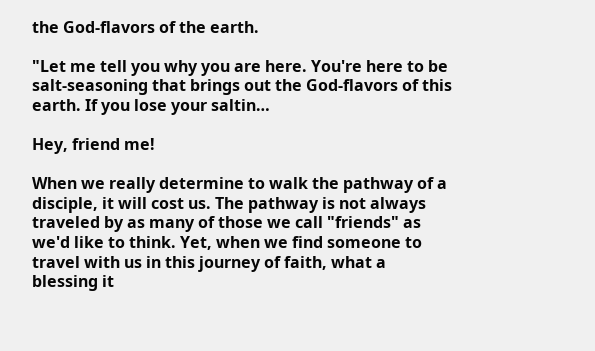the God-flavors of the earth.

"Let me tell you why you are here. You're here to be salt-seasoning that brings out the God-flavors of this earth. If you lose your saltin…

Hey, friend me!

When we really determine to walk the pathway of a disciple, it will cost us. The pathway is not always traveled by as many of those we call "friends" as we'd like to think. Yet, when we find someone to travel with us in this journey of faith, what a blessing it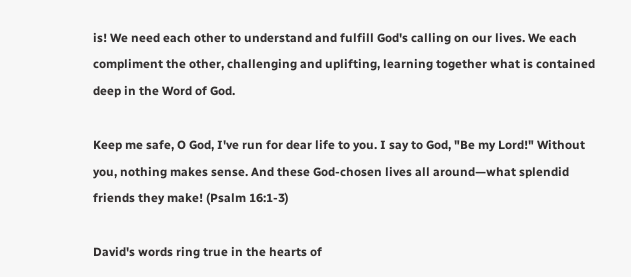is! We need each other to understand and fulfill God's calling on our lives. We each compliment the other, challenging and uplifting, learning together what is contained deep in the Word of God.

Keep me safe, O God, I've run for dear life to you. I say to God, "Be my Lord!" Without you, nothing makes sense. And these God-chosen lives all around—what splendid friends they make! (Psalm 16:1-3)

David's words ring true in the hearts of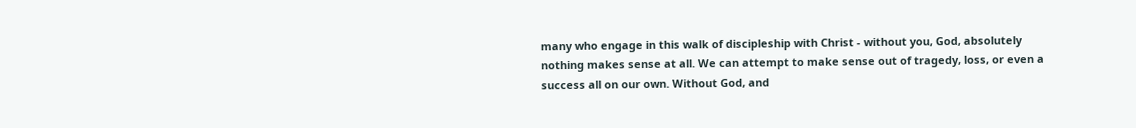many who engage in this walk of discipleship with Christ - without you, God, absolutely nothing makes sense at all. We can attempt to make sense out of tragedy, loss, or even a success all on our own. Without God, and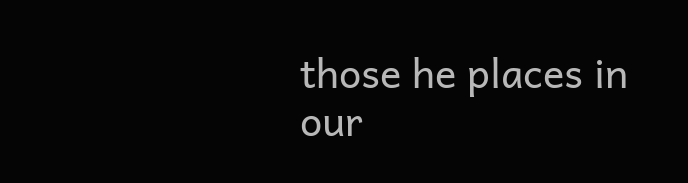those he places in our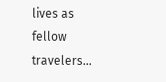lives as fellow travelers…